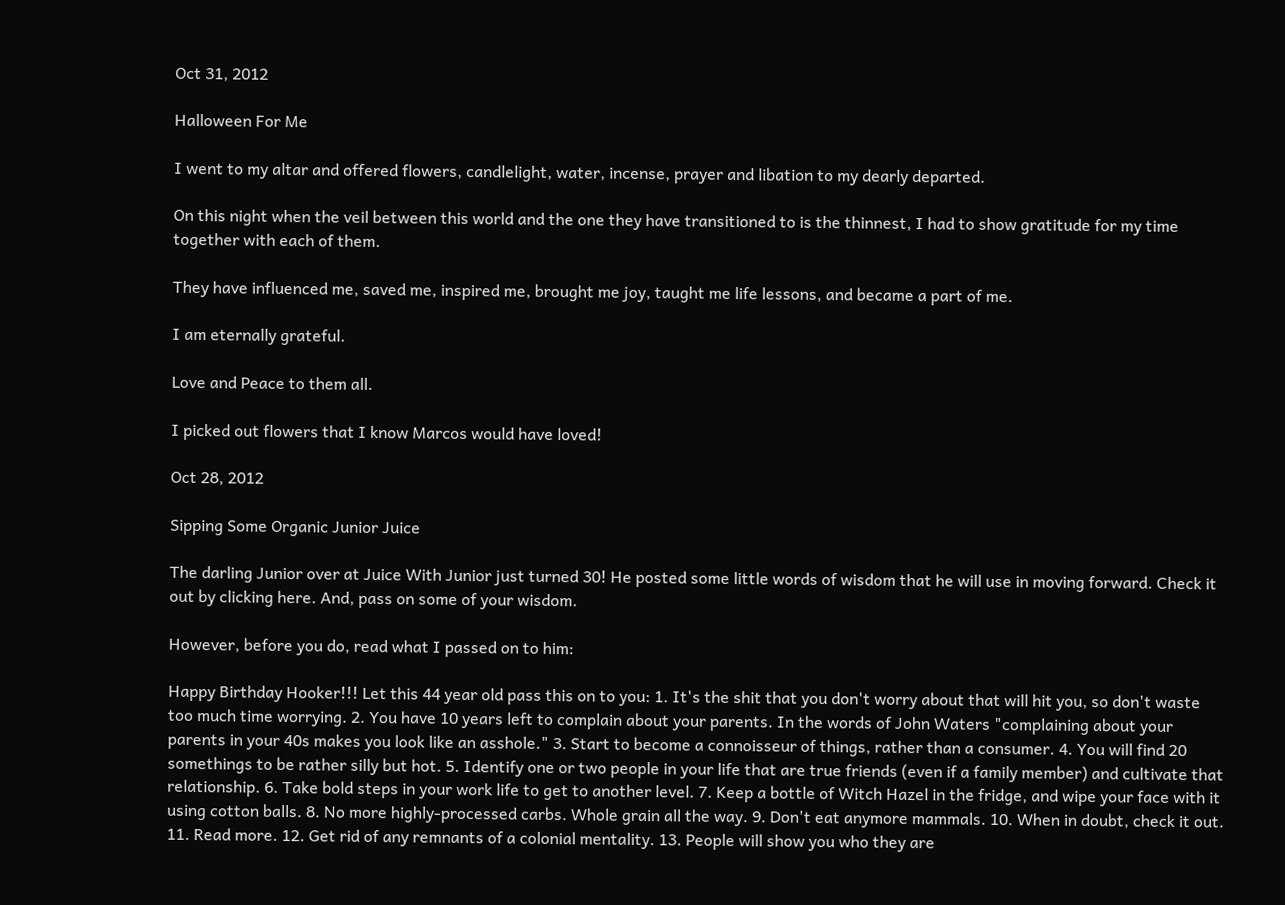Oct 31, 2012

Halloween For Me

I went to my altar and offered flowers, candlelight, water, incense, prayer and libation to my dearly departed.

On this night when the veil between this world and the one they have transitioned to is the thinnest, I had to show gratitude for my time together with each of them.

They have influenced me, saved me, inspired me, brought me joy, taught me life lessons, and became a part of me.

I am eternally grateful.

Love and Peace to them all.

I picked out flowers that I know Marcos would have loved!

Oct 28, 2012

Sipping Some Organic Junior Juice

The darling Junior over at Juice With Junior just turned 30! He posted some little words of wisdom that he will use in moving forward. Check it out by clicking here. And, pass on some of your wisdom.

However, before you do, read what I passed on to him:

Happy Birthday Hooker!!! Let this 44 year old pass this on to you: 1. It's the shit that you don't worry about that will hit you, so don't waste too much time worrying. 2. You have 10 years left to complain about your parents. In the words of John Waters "complaining about your parents in your 40s makes you look like an asshole." 3. Start to become a connoisseur of things, rather than a consumer. 4. You will find 20 somethings to be rather silly but hot. 5. Identify one or two people in your life that are true friends (even if a family member) and cultivate that relationship. 6. Take bold steps in your work life to get to another level. 7. Keep a bottle of Witch Hazel in the fridge, and wipe your face with it using cotton balls. 8. No more highly-processed carbs. Whole grain all the way. 9. Don't eat anymore mammals. 10. When in doubt, check it out. 11. Read more. 12. Get rid of any remnants of a colonial mentality. 13. People will show you who they are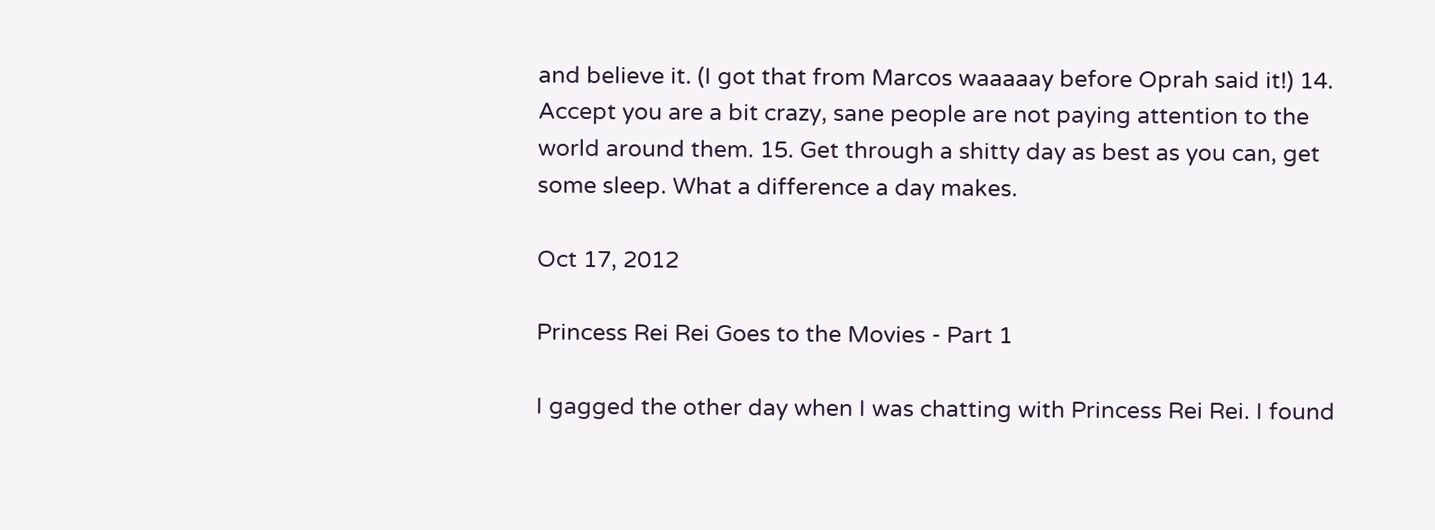and believe it. (I got that from Marcos waaaaay before Oprah said it!) 14. Accept you are a bit crazy, sane people are not paying attention to the world around them. 15. Get through a shitty day as best as you can, get some sleep. What a difference a day makes.

Oct 17, 2012

Princess Rei Rei Goes to the Movies - Part 1

I gagged the other day when I was chatting with Princess Rei Rei. I found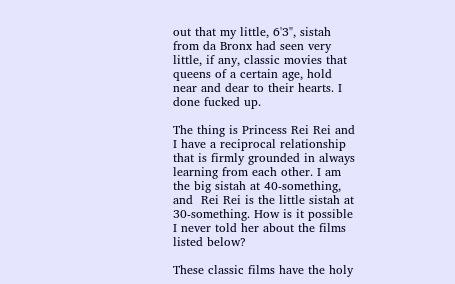out that my little, 6'3", sistah from da Bronx had seen very little, if any, classic movies that queens of a certain age, hold near and dear to their hearts. I done fucked up.

The thing is Princess Rei Rei and I have a reciprocal relationship that is firmly grounded in always learning from each other. I am the big sistah at 40-something, and  Rei Rei is the little sistah at 30-something. How is it possible I never told her about the films listed below?

These classic films have the holy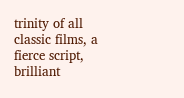trinity of all classic films, a fierce script, brilliant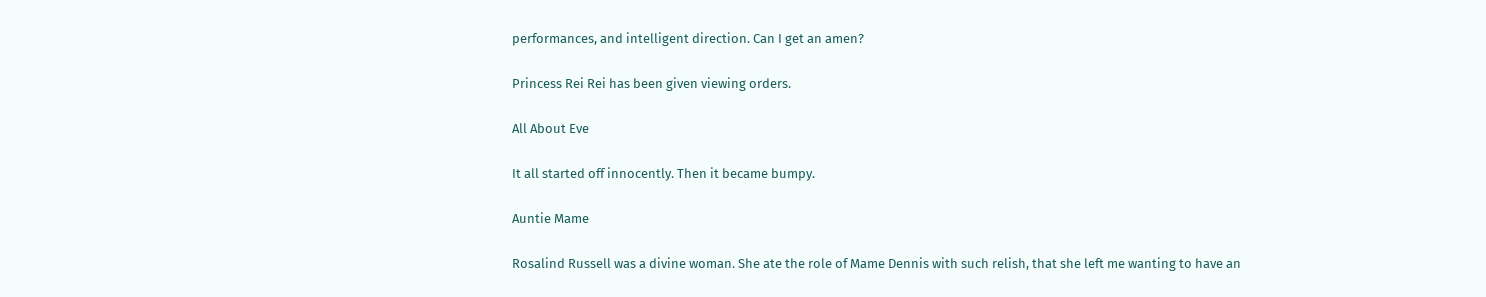performances, and intelligent direction. Can I get an amen?

Princess Rei Rei has been given viewing orders.

All About Eve

It all started off innocently. Then it became bumpy.

Auntie Mame

Rosalind Russell was a divine woman. She ate the role of Mame Dennis with such relish, that she left me wanting to have an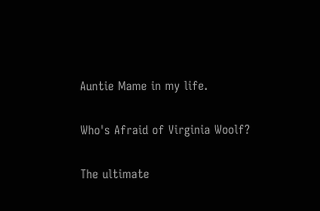Auntie Mame in my life.

Who's Afraid of Virginia Woolf?

The ultimate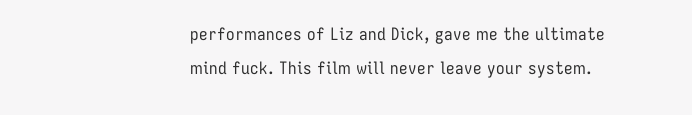performances of Liz and Dick, gave me the ultimate mind fuck. This film will never leave your system.